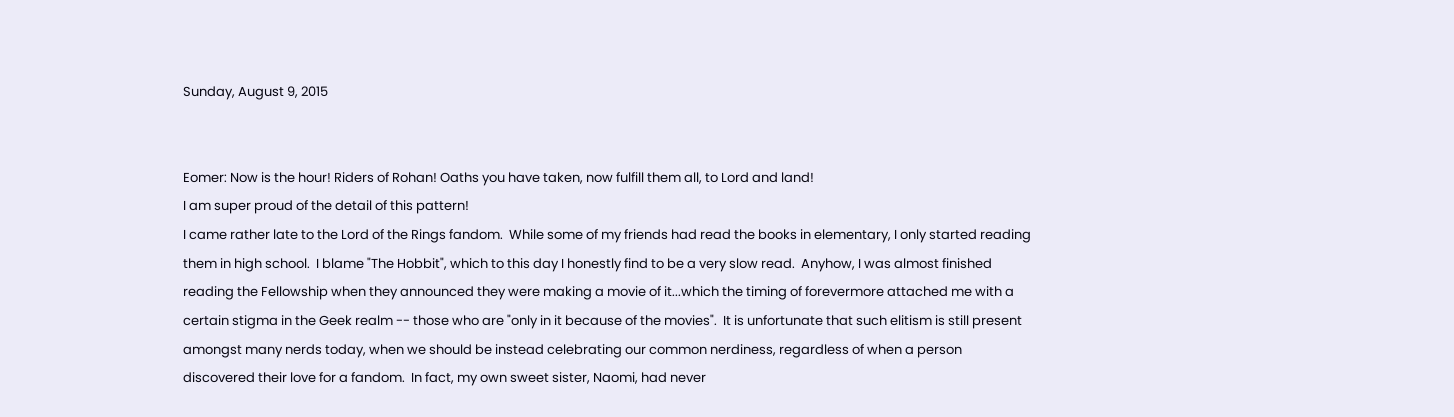Sunday, August 9, 2015


Eomer: Now is the hour! Riders of Rohan! Oaths you have taken, now fulfill them all, to Lord and land!
I am super proud of the detail of this pattern!
I came rather late to the Lord of the Rings fandom.  While some of my friends had read the books in elementary, I only started reading them in high school.  I blame "The Hobbit", which to this day I honestly find to be a very slow read.  Anyhow, I was almost finished reading the Fellowship when they announced they were making a movie of it...which the timing of forevermore attached me with a certain stigma in the Geek realm -- those who are "only in it because of the movies".  It is unfortunate that such elitism is still present amongst many nerds today, when we should be instead celebrating our common nerdiness, regardless of when a person discovered their love for a fandom.  In fact, my own sweet sister, Naomi, had never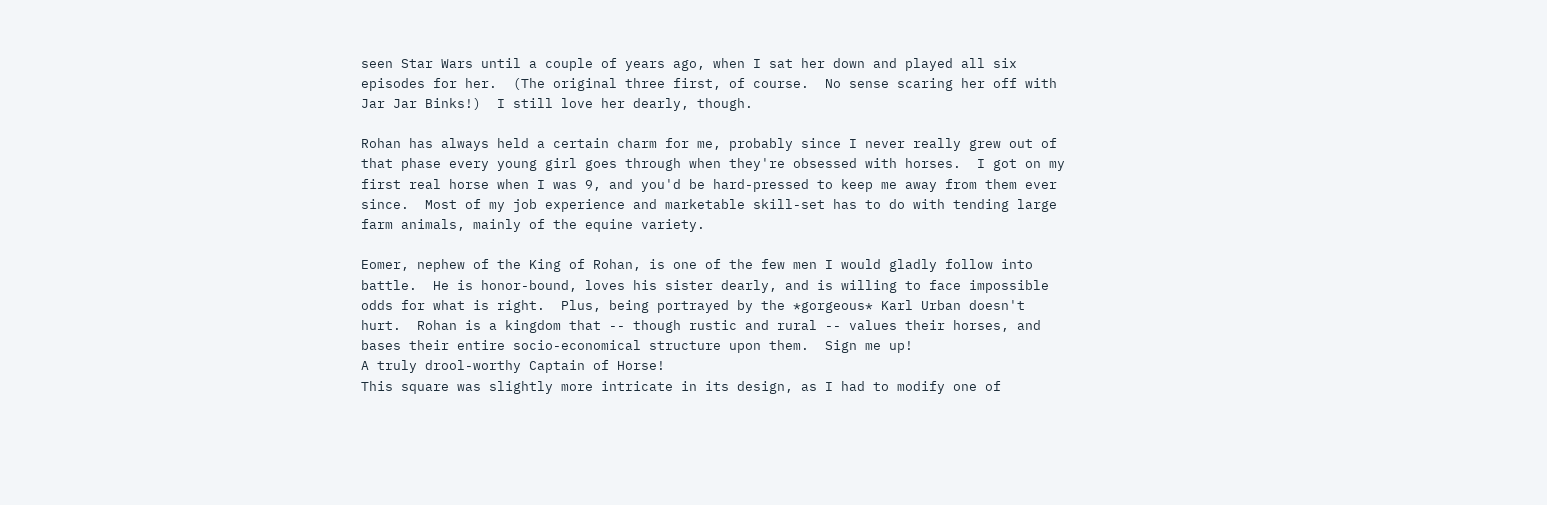seen Star Wars until a couple of years ago, when I sat her down and played all six episodes for her.  (The original three first, of course.  No sense scaring her off with Jar Jar Binks!)  I still love her dearly, though.

Rohan has always held a certain charm for me, probably since I never really grew out of that phase every young girl goes through when they're obsessed with horses.  I got on my first real horse when I was 9, and you'd be hard-pressed to keep me away from them ever since.  Most of my job experience and marketable skill-set has to do with tending large farm animals, mainly of the equine variety.

Eomer, nephew of the King of Rohan, is one of the few men I would gladly follow into battle.  He is honor-bound, loves his sister dearly, and is willing to face impossible odds for what is right.  Plus, being portrayed by the *gorgeous* Karl Urban doesn't hurt.  Rohan is a kingdom that -- though rustic and rural -- values their horses, and bases their entire socio-economical structure upon them.  Sign me up!
A truly drool-worthy Captain of Horse!
This square was slightly more intricate in its design, as I had to modify one of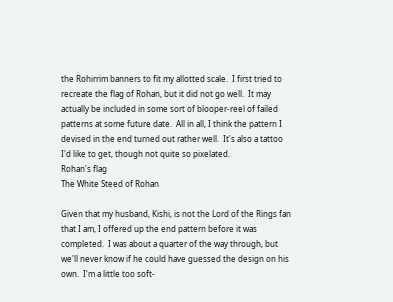the Rohirrim banners to fit my allotted scale.  I first tried to recreate the flag of Rohan, but it did not go well.  It may actually be included in some sort of blooper-reel of failed patterns at some future date.  All in all, I think the pattern I devised in the end turned out rather well.  It's also a tattoo I'd like to get, though not quite so pixelated.
Rohan's flag
The White Steed of Rohan

Given that my husband, Kishi, is not the Lord of the Rings fan that I am, I offered up the end pattern before it was completed.  I was about a quarter of the way through, but we'll never know if he could have guessed the design on his own.  I'm a little too soft-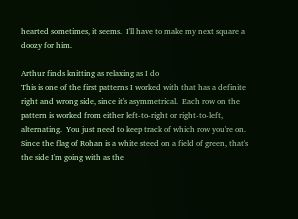hearted sometimes, it seems.  I'll have to make my next square a doozy for him.

Arthur finds knitting as relaxing as I do
This is one of the first patterns I worked with that has a definite right and wrong side, since it's asymmetrical.  Each row on the pattern is worked from either left-to-right or right-to-left, alternating.  You just need to keep track of which row you're on.  Since the flag of Rohan is a white steed on a field of green, that's the side I'm going with as the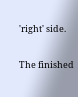'right' side.

The finished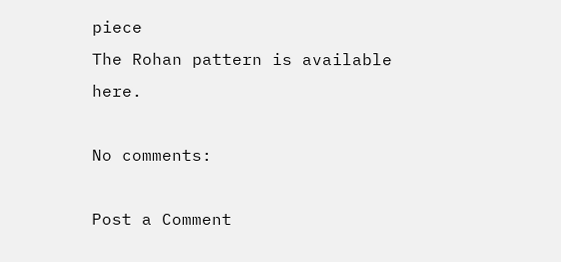piece
The Rohan pattern is available here.

No comments:

Post a Comment